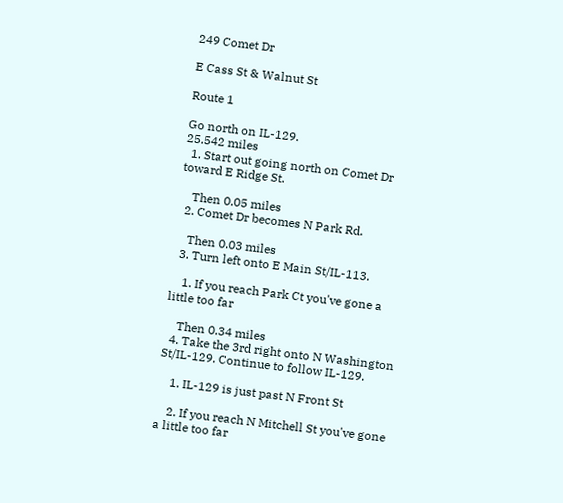249 Comet Dr

E Cass St & Walnut St

Route 1

Go north on IL-129.
25.542 miles
  1. Start out going north on Comet Dr toward E Ridge St.

    Then 0.05 miles
  2. Comet Dr becomes N Park Rd.

    Then 0.03 miles
  3. Turn left onto E Main St/IL-113.

    1. If you reach Park Ct you've gone a little too far

    Then 0.34 miles
  4. Take the 3rd right onto N Washington St/IL-129. Continue to follow IL-129.

    1. IL-129 is just past N Front St

    2. If you reach N Mitchell St you've gone a little too far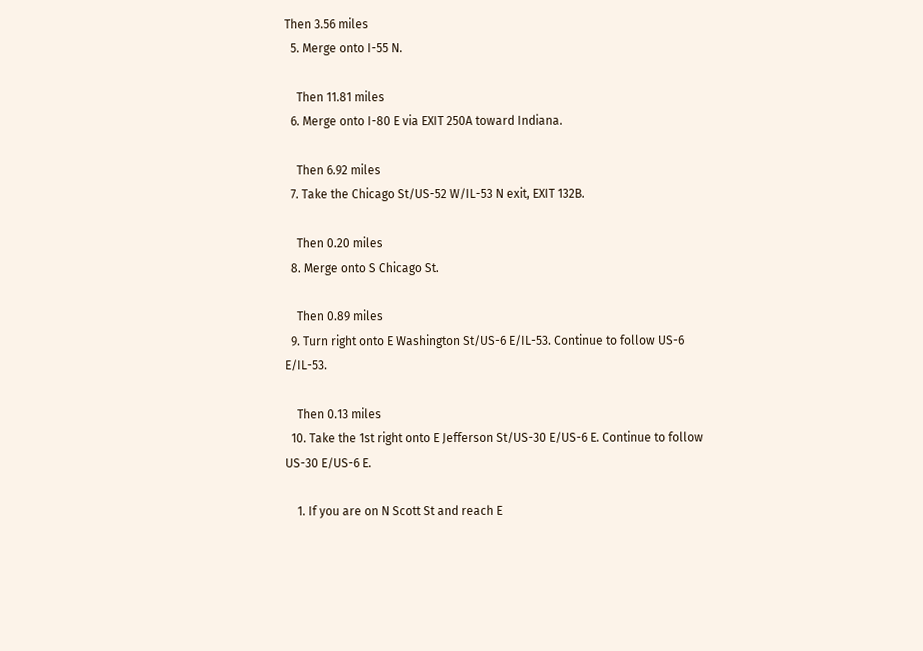Then 3.56 miles
  5. Merge onto I-55 N.

    Then 11.81 miles
  6. Merge onto I-80 E via EXIT 250A toward Indiana.

    Then 6.92 miles
  7. Take the Chicago St/US-52 W/IL-53 N exit, EXIT 132B.

    Then 0.20 miles
  8. Merge onto S Chicago St.

    Then 0.89 miles
  9. Turn right onto E Washington St/US-6 E/IL-53. Continue to follow US-6 E/IL-53.

    Then 0.13 miles
  10. Take the 1st right onto E Jefferson St/US-30 E/US-6 E. Continue to follow US-30 E/US-6 E.

    1. If you are on N Scott St and reach E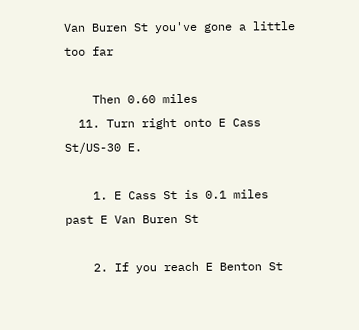Van Buren St you've gone a little too far

    Then 0.60 miles
  11. Turn right onto E Cass St/US-30 E.

    1. E Cass St is 0.1 miles past E Van Buren St

    2. If you reach E Benton St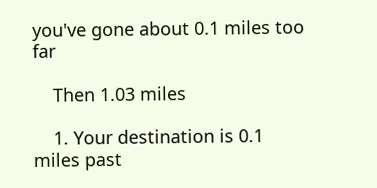you've gone about 0.1 miles too far

    Then 1.03 miles

    1. Your destination is 0.1 miles past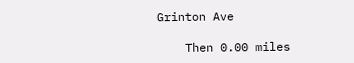Grinton Ave

    Then 0.00 miles